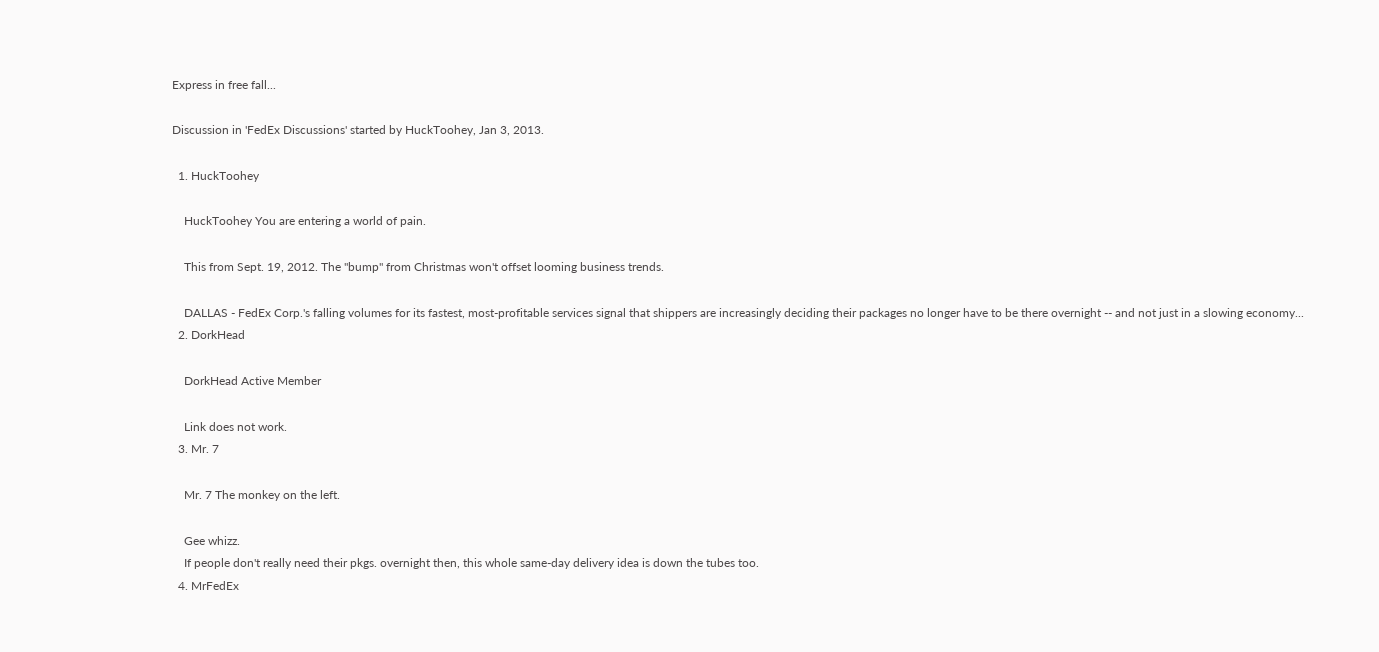Express in free fall...

Discussion in 'FedEx Discussions' started by HuckToohey, Jan 3, 2013.

  1. HuckToohey

    HuckToohey You are entering a world of pain.

    This from Sept. 19, 2012. The "bump" from Christmas won't offset looming business trends.

    DALLAS - FedEx Corp.'s falling volumes for its fastest, most-profitable services signal that shippers are increasingly deciding their packages no longer have to be there overnight -- and not just in a slowing economy...
  2. DorkHead

    DorkHead Active Member

    Link does not work.
  3. Mr. 7

    Mr. 7 The monkey on the left.

    Gee whizz.
    If people don't really need their pkgs. overnight then, this whole same-day delivery idea is down the tubes too.
  4. MrFedEx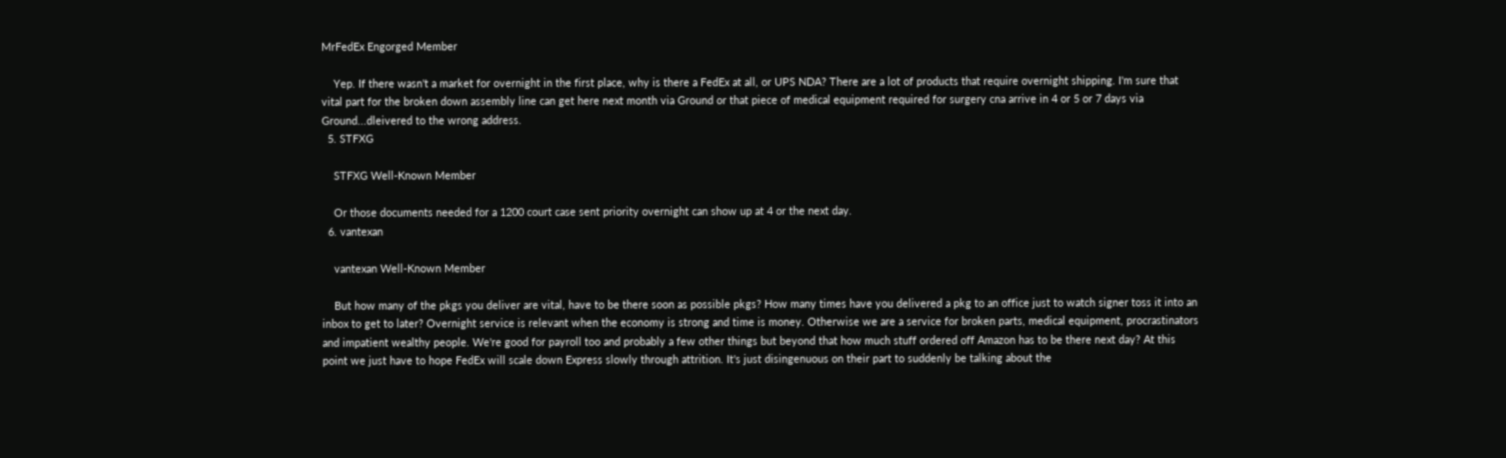MrFedEx Engorged Member

    Yep. If there wasn't a market for overnight in the first place, why is there a FedEx at all, or UPS NDA? There are a lot of products that require overnight shipping. I'm sure that vital part for the broken down assembly line can get here next month via Ground or that piece of medical equipment required for surgery cna arrive in 4 or 5 or 7 days via Ground...dleivered to the wrong address.
  5. STFXG

    STFXG Well-Known Member

    Or those documents needed for a 1200 court case sent priority overnight can show up at 4 or the next day.
  6. vantexan

    vantexan Well-Known Member

    But how many of the pkgs you deliver are vital, have to be there soon as possible pkgs? How many times have you delivered a pkg to an office just to watch signer toss it into an inbox to get to later? Overnight service is relevant when the economy is strong and time is money. Otherwise we are a service for broken parts, medical equipment, procrastinators and impatient wealthy people. We're good for payroll too and probably a few other things but beyond that how much stuff ordered off Amazon has to be there next day? At this point we just have to hope FedEx will scale down Express slowly through attrition. It's just disingenuous on their part to suddenly be talking about the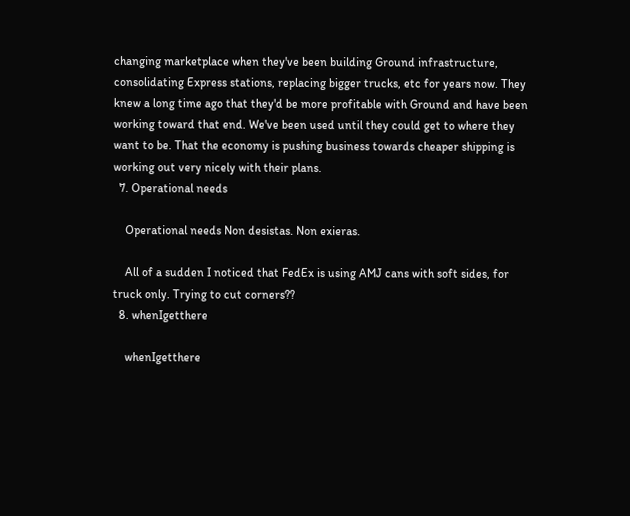changing marketplace when they've been building Ground infrastructure, consolidating Express stations, replacing bigger trucks, etc for years now. They knew a long time ago that they'd be more profitable with Ground and have been working toward that end. We've been used until they could get to where they want to be. That the economy is pushing business towards cheaper shipping is working out very nicely with their plans.
  7. Operational needs

    Operational needs Non desistas. Non exieras.

    All of a sudden I noticed that FedEx is using AMJ cans with soft sides, for truck only. Trying to cut corners??
  8. whenIgetthere

    whenIgetthere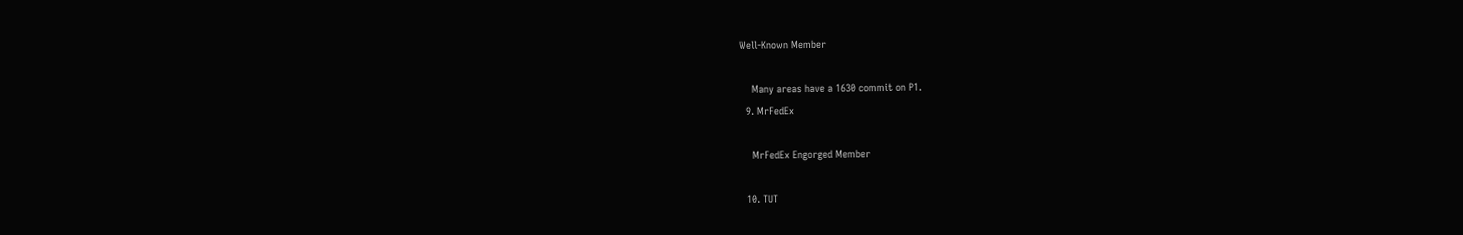Well-Known Member

    Many areas have a 1630 commit on P1.
  9. MrFedEx

    MrFedEx Engorged Member

  10. TUT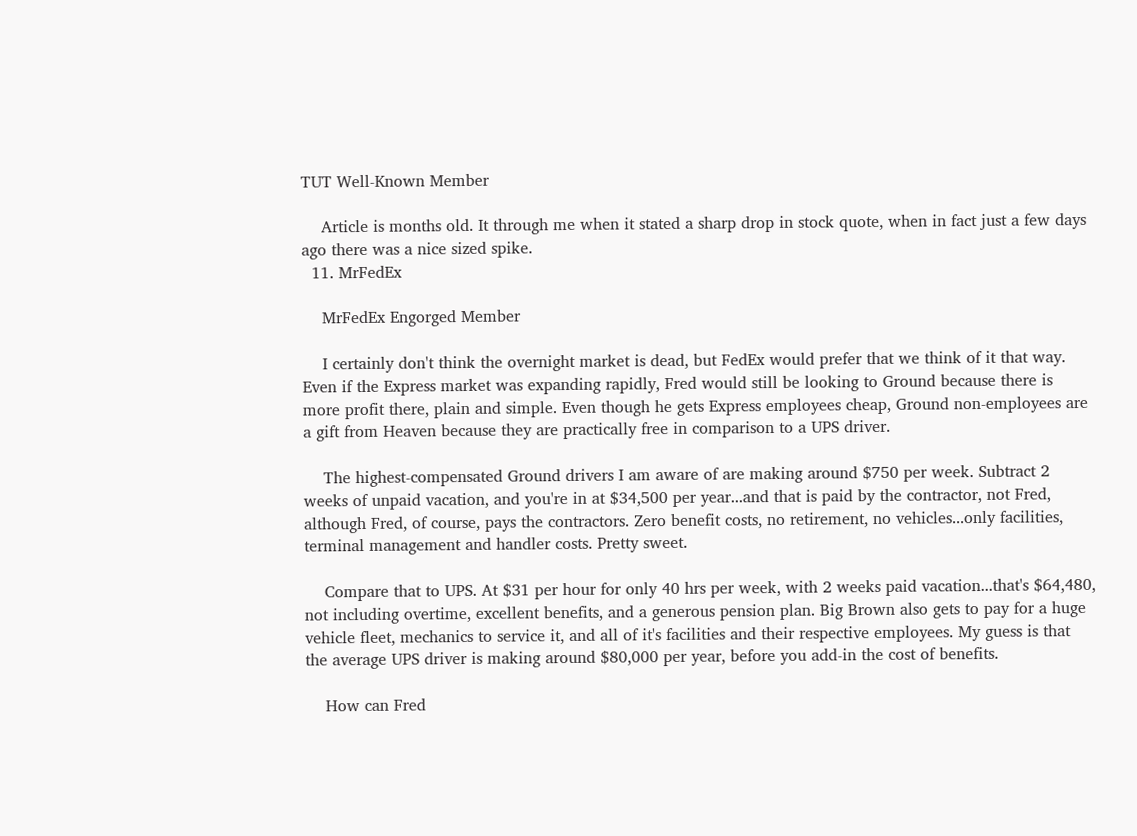TUT Well-Known Member

    Article is months old. It through me when it stated a sharp drop in stock quote, when in fact just a few days ago there was a nice sized spike.
  11. MrFedEx

    MrFedEx Engorged Member

    I certainly don't think the overnight market is dead, but FedEx would prefer that we think of it that way. Even if the Express market was expanding rapidly, Fred would still be looking to Ground because there is more profit there, plain and simple. Even though he gets Express employees cheap, Ground non-employees are a gift from Heaven because they are practically free in comparison to a UPS driver.

    The highest-compensated Ground drivers I am aware of are making around $750 per week. Subtract 2 weeks of unpaid vacation, and you're in at $34,500 per year...and that is paid by the contractor, not Fred, although Fred, of course, pays the contractors. Zero benefit costs, no retirement, no vehicles...only facilities, terminal management and handler costs. Pretty sweet.

    Compare that to UPS. At $31 per hour for only 40 hrs per week, with 2 weeks paid vacation...that's $64,480, not including overtime, excellent benefits, and a generous pension plan. Big Brown also gets to pay for a huge vehicle fleet, mechanics to service it, and all of it's facilities and their respective employees. My guess is that the average UPS driver is making around $80,000 per year, before you add-in the cost of benefits.

    How can Fred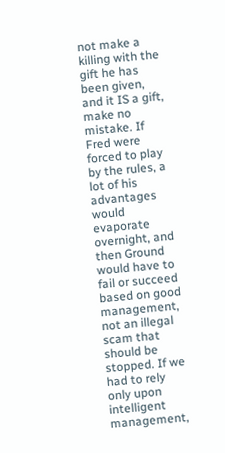not make a killing with the gift he has been given, and it IS a gift, make no mistake. If Fred were forced to play by the rules, a lot of his advantages would evaporate overnight, and then Ground would have to fail or succeed based on good management, not an illegal scam that should be stopped. If we had to rely only upon intelligent management,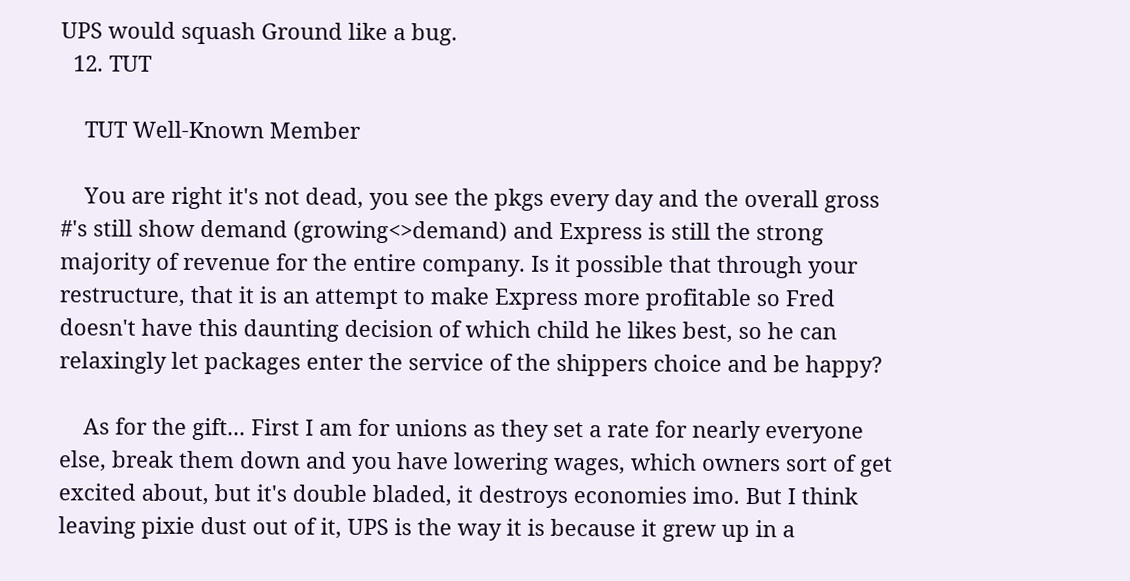UPS would squash Ground like a bug.
  12. TUT

    TUT Well-Known Member

    You are right it's not dead, you see the pkgs every day and the overall gross #'s still show demand (growing<>demand) and Express is still the strong majority of revenue for the entire company. Is it possible that through your restructure, that it is an attempt to make Express more profitable so Fred doesn't have this daunting decision of which child he likes best, so he can relaxingly let packages enter the service of the shippers choice and be happy?

    As for the gift... First I am for unions as they set a rate for nearly everyone else, break them down and you have lowering wages, which owners sort of get excited about, but it's double bladed, it destroys economies imo. But I think leaving pixie dust out of it, UPS is the way it is because it grew up in a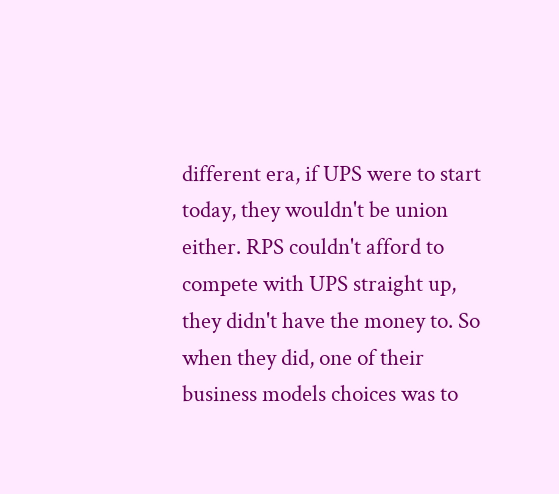different era, if UPS were to start today, they wouldn't be union either. RPS couldn't afford to compete with UPS straight up, they didn't have the money to. So when they did, one of their business models choices was to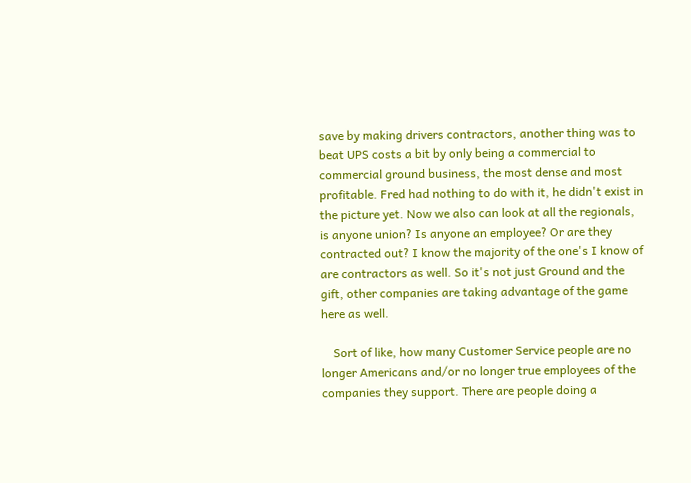save by making drivers contractors, another thing was to beat UPS costs a bit by only being a commercial to commercial ground business, the most dense and most profitable. Fred had nothing to do with it, he didn't exist in the picture yet. Now we also can look at all the regionals, is anyone union? Is anyone an employee? Or are they contracted out? I know the majority of the one's I know of are contractors as well. So it's not just Ground and the gift, other companies are taking advantage of the game here as well.

    Sort of like, how many Customer Service people are no longer Americans and/or no longer true employees of the companies they support. There are people doing a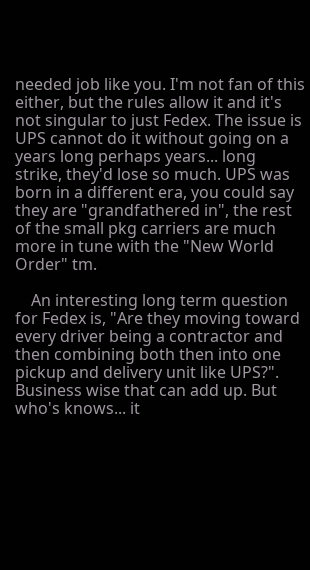needed job like you. I'm not fan of this either, but the rules allow it and it's not singular to just Fedex. The issue is UPS cannot do it without going on a years long perhaps years... long strike, they'd lose so much. UPS was born in a different era, you could say they are "grandfathered in", the rest of the small pkg carriers are much more in tune with the "New World Order" tm.

    An interesting long term question for Fedex is, "Are they moving toward every driver being a contractor and then combining both then into one pickup and delivery unit like UPS?". Business wise that can add up. But who's knows... it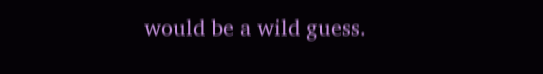would be a wild guess.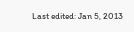Last edited: Jan 5, 2013